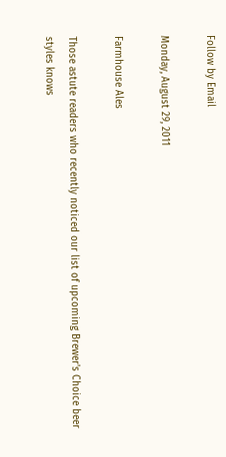Follow by Email

Monday, August 29, 2011

Farmhouse Ales

Those astute readers who recently noticed our list of upcoming Brewer's Choice beer styles knows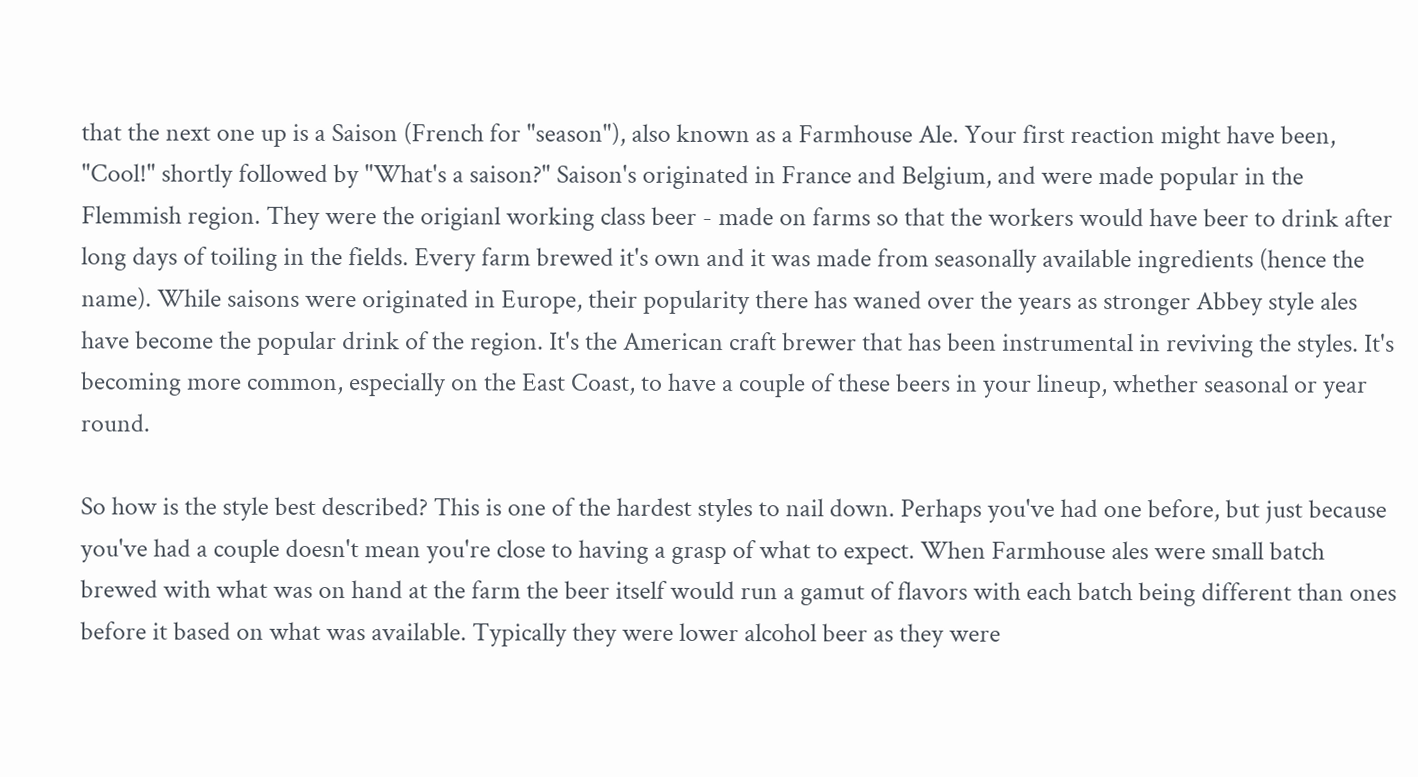that the next one up is a Saison (French for "season"), also known as a Farmhouse Ale. Your first reaction might have been, "Cool!" shortly followed by "What's a saison?" Saison's originated in France and Belgium, and were made popular in the Flemmish region. They were the origianl working class beer - made on farms so that the workers would have beer to drink after long days of toiling in the fields. Every farm brewed it's own and it was made from seasonally available ingredients (hence the name). While saisons were originated in Europe, their popularity there has waned over the years as stronger Abbey style ales have become the popular drink of the region. It's the American craft brewer that has been instrumental in reviving the styles. It's becoming more common, especially on the East Coast, to have a couple of these beers in your lineup, whether seasonal or year round.

So how is the style best described? This is one of the hardest styles to nail down. Perhaps you've had one before, but just because you've had a couple doesn't mean you're close to having a grasp of what to expect. When Farmhouse ales were small batch brewed with what was on hand at the farm the beer itself would run a gamut of flavors with each batch being different than ones before it based on what was available. Typically they were lower alcohol beer as they were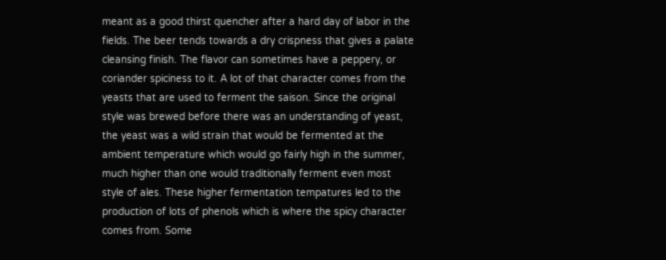meant as a good thirst quencher after a hard day of labor in the fields. The beer tends towards a dry crispness that gives a palate cleansing finish. The flavor can sometimes have a peppery, or coriander spiciness to it. A lot of that character comes from the yeasts that are used to ferment the saison. Since the original style was brewed before there was an understanding of yeast, the yeast was a wild strain that would be fermented at the ambient temperature which would go fairly high in the summer, much higher than one would traditionally ferment even most style of ales. These higher fermentation tempatures led to the production of lots of phenols which is where the spicy character comes from. Some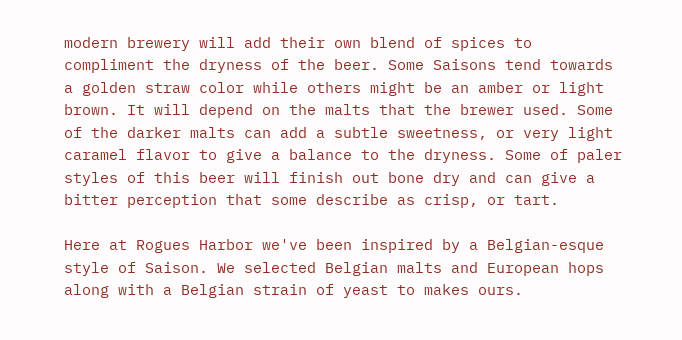modern brewery will add their own blend of spices to compliment the dryness of the beer. Some Saisons tend towards a golden straw color while others might be an amber or light brown. It will depend on the malts that the brewer used. Some of the darker malts can add a subtle sweetness, or very light caramel flavor to give a balance to the dryness. Some of paler styles of this beer will finish out bone dry and can give a bitter perception that some describe as crisp, or tart.

Here at Rogues Harbor we've been inspired by a Belgian-esque style of Saison. We selected Belgian malts and European hops along with a Belgian strain of yeast to makes ours.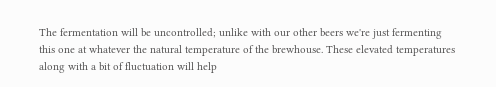The fermentation will be uncontrolled; unlike with our other beers we're just fermenting this one at whatever the natural temperature of the brewhouse. These elevated temperatures along with a bit of fluctuation will help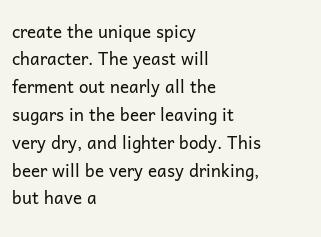create the unique spicy character. The yeast will ferment out nearly all the sugars in the beer leaving it very dry, and lighter body. This beer will be very easy drinking, but have a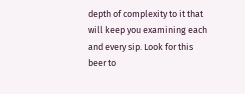depth of complexity to it that will keep you examining each and every sip. Look for this beer to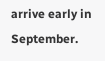arrive early in September.